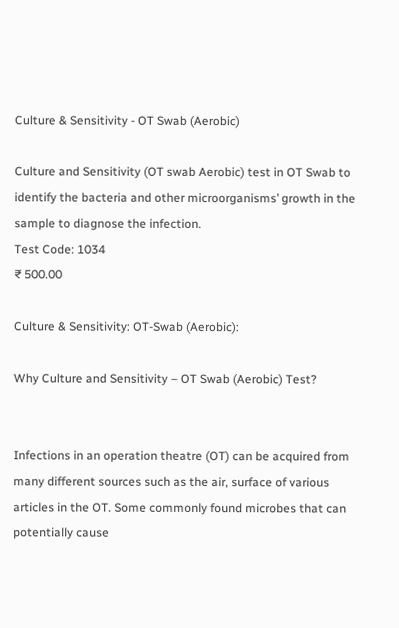Culture & Sensitivity - OT Swab (Aerobic)

Culture and Sensitivity (OT swab Aerobic) test in OT Swab to identify the bacteria and other microorganisms’ growth in the sample to diagnose the infection.
Test Code: 1034
₹ 500.00

Culture & Sensitivity: OT-Swab (Aerobic):

Why Culture and Sensitivity – OT Swab (Aerobic) Test?


Infections in an operation theatre (OT) can be acquired from many different sources such as the air, surface of various articles in the OT. Some commonly found microbes that can potentially cause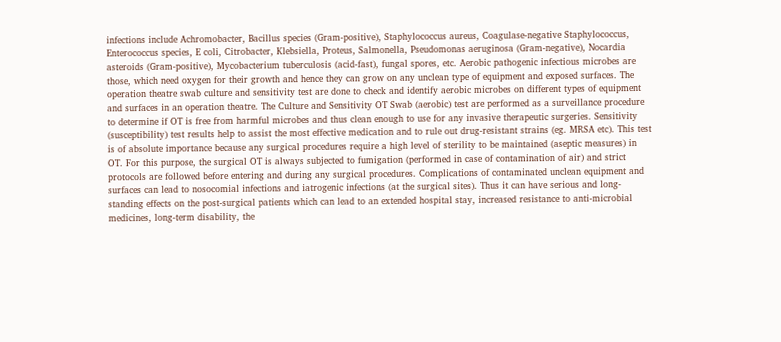infections include Achromobacter, Bacillus species (Gram-positive), Staphylococcus aureus, Coagulase-negative Staphylococcus, Enterococcus species, E coli, Citrobacter, Klebsiella, Proteus, Salmonella, Pseudomonas aeruginosa (Gram-negative), Nocardia asteroids (Gram-positive), Mycobacterium tuberculosis (acid-fast), fungal spores, etc. Aerobic pathogenic infectious microbes are those, which need oxygen for their growth and hence they can grow on any unclean type of equipment and exposed surfaces. The operation theatre swab culture and sensitivity test are done to check and identify aerobic microbes on different types of equipment and surfaces in an operation theatre. The Culture and Sensitivity OT Swab (aerobic) test are performed as a surveillance procedure to determine if OT is free from harmful microbes and thus clean enough to use for any invasive therapeutic surgeries. Sensitivity (susceptibility) test results help to assist the most effective medication and to rule out drug-resistant strains (eg. MRSA etc). This test is of absolute importance because any surgical procedures require a high level of sterility to be maintained (aseptic measures) in OT. For this purpose, the surgical OT is always subjected to fumigation (performed in case of contamination of air) and strict protocols are followed before entering and during any surgical procedures. Complications of contaminated unclean equipment and surfaces can lead to nosocomial infections and iatrogenic infections (at the surgical sites). Thus it can have serious and long-standing effects on the post-surgical patients which can lead to an extended hospital stay, increased resistance to anti-microbial medicines, long-term disability, the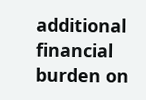additional financial burden on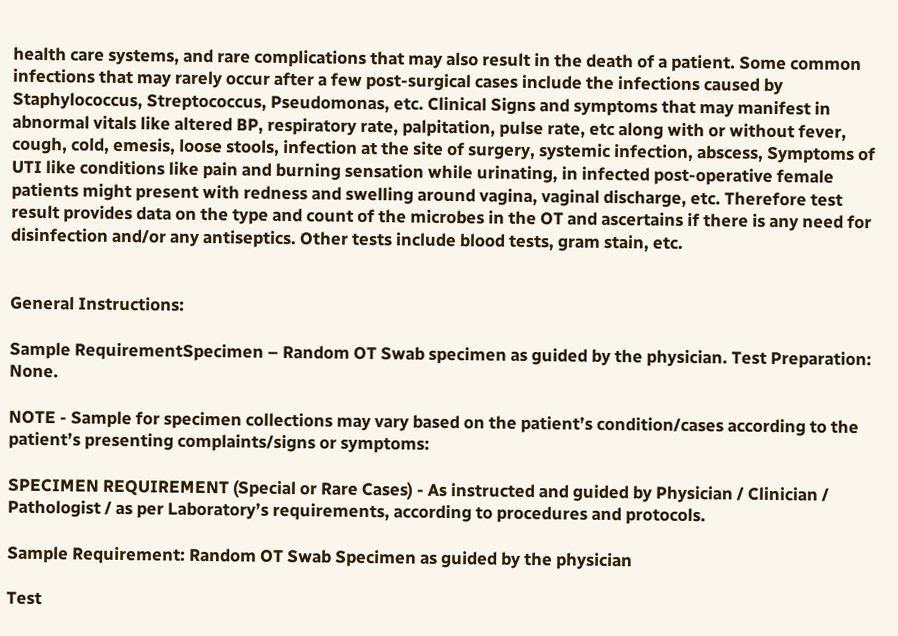health care systems, and rare complications that may also result in the death of a patient. Some common infections that may rarely occur after a few post-surgical cases include the infections caused by Staphylococcus, Streptococcus, Pseudomonas, etc. Clinical Signs and symptoms that may manifest in abnormal vitals like altered BP, respiratory rate, palpitation, pulse rate, etc along with or without fever, cough, cold, emesis, loose stools, infection at the site of surgery, systemic infection, abscess, Symptoms of UTI like conditions like pain and burning sensation while urinating, in infected post-operative female patients might present with redness and swelling around vagina, vaginal discharge, etc. Therefore test result provides data on the type and count of the microbes in the OT and ascertains if there is any need for disinfection and/or any antiseptics. Other tests include blood tests, gram stain, etc.


General Instructions:

Sample RequirementSpecimen – Random OT Swab specimen as guided by the physician. Test Preparation: None.

NOTE - Sample for specimen collections may vary based on the patient’s condition/cases according to the patient’s presenting complaints/signs or symptoms:

SPECIMEN REQUIREMENT (Special or Rare Cases) - As instructed and guided by Physician / Clinician / Pathologist / as per Laboratory’s requirements, according to procedures and protocols.

Sample Requirement: Random OT Swab Specimen as guided by the physician

Test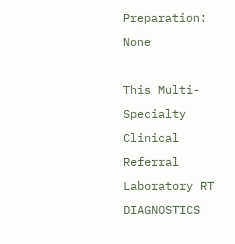Preparation: None

This Multi-Specialty Clinical Referral Laboratory RT DIAGNOSTICS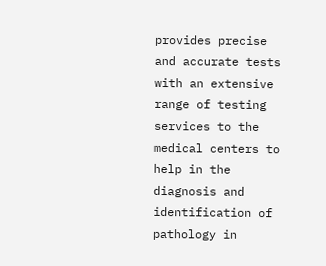provides precise and accurate tests with an extensive range of testing services to the medical centers to help in the diagnosis and identification of pathology in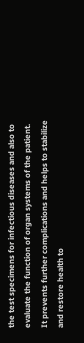the test specimens for infectious diseases and also to evaluate the function of organ systems of the patient. It prevents further complications and helps to stabilize and restore health to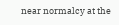near normalcy at the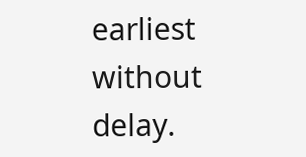earliest without delay.